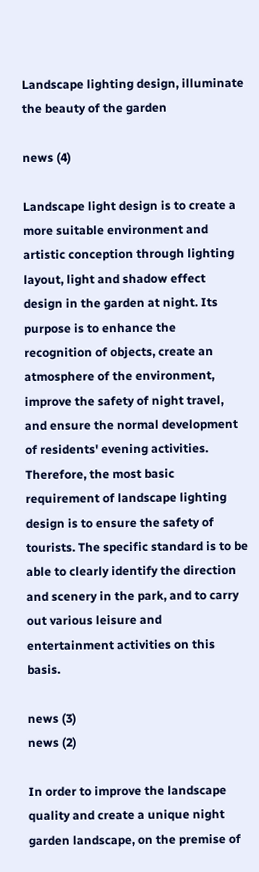Landscape lighting design, illuminate the beauty of the garden

news (4)

Landscape light design is to create a more suitable environment and artistic conception through lighting layout, light and shadow effect design in the garden at night. Its purpose is to enhance the recognition of objects, create an atmosphere of the environment, improve the safety of night travel, and ensure the normal development of residents' evening activities. Therefore, the most basic requirement of landscape lighting design is to ensure the safety of tourists. The specific standard is to be able to clearly identify the direction and scenery in the park, and to carry out various leisure and entertainment activities on this basis.

news (3)
news (2)

In order to improve the landscape quality and create a unique night garden landscape, on the premise of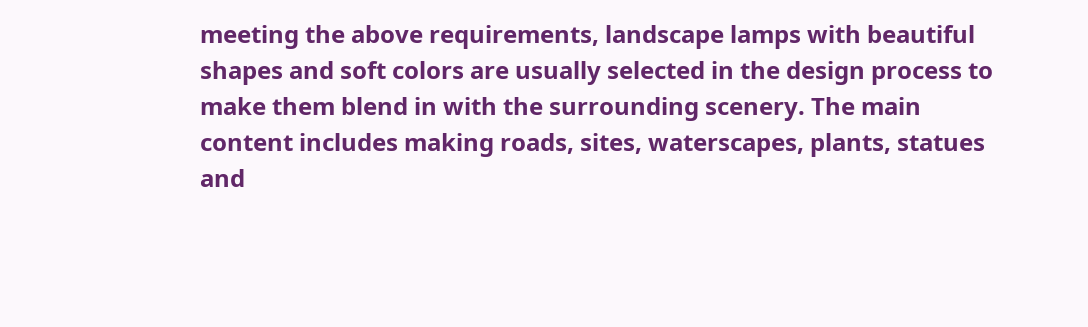meeting the above requirements, landscape lamps with beautiful shapes and soft colors are usually selected in the design process to make them blend in with the surrounding scenery. The main content includes making roads, sites, waterscapes, plants, statues and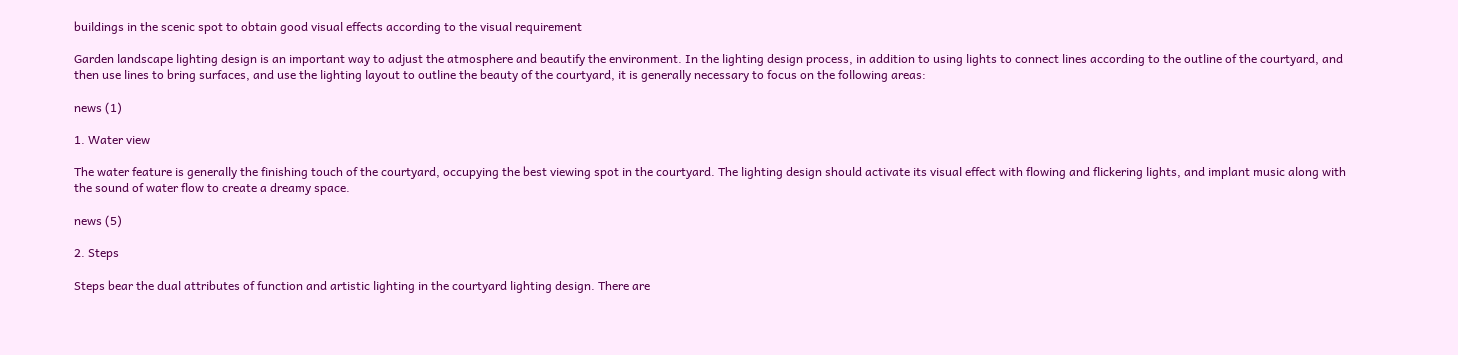buildings in the scenic spot to obtain good visual effects according to the visual requirement

Garden landscape lighting design is an important way to adjust the atmosphere and beautify the environment. In the lighting design process, in addition to using lights to connect lines according to the outline of the courtyard, and then use lines to bring surfaces, and use the lighting layout to outline the beauty of the courtyard, it is generally necessary to focus on the following areas:

news (1)

1. Water view

The water feature is generally the finishing touch of the courtyard, occupying the best viewing spot in the courtyard. The lighting design should activate its visual effect with flowing and flickering lights, and implant music along with the sound of water flow to create a dreamy space.

news (5)

2. Steps

Steps bear the dual attributes of function and artistic lighting in the courtyard lighting design. There are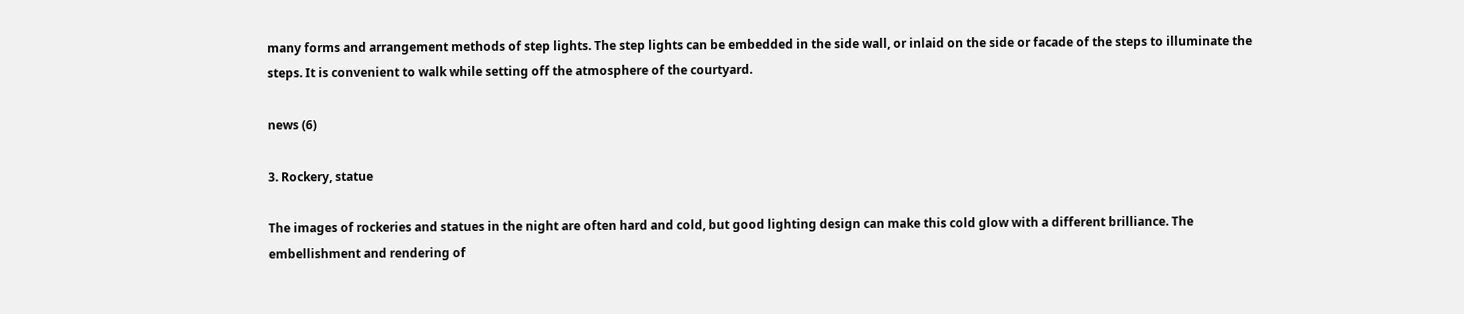many forms and arrangement methods of step lights. The step lights can be embedded in the side wall, or inlaid on the side or facade of the steps to illuminate the steps. It is convenient to walk while setting off the atmosphere of the courtyard.

news (6)

3. Rockery, statue

The images of rockeries and statues in the night are often hard and cold, but good lighting design can make this cold glow with a different brilliance. The embellishment and rendering of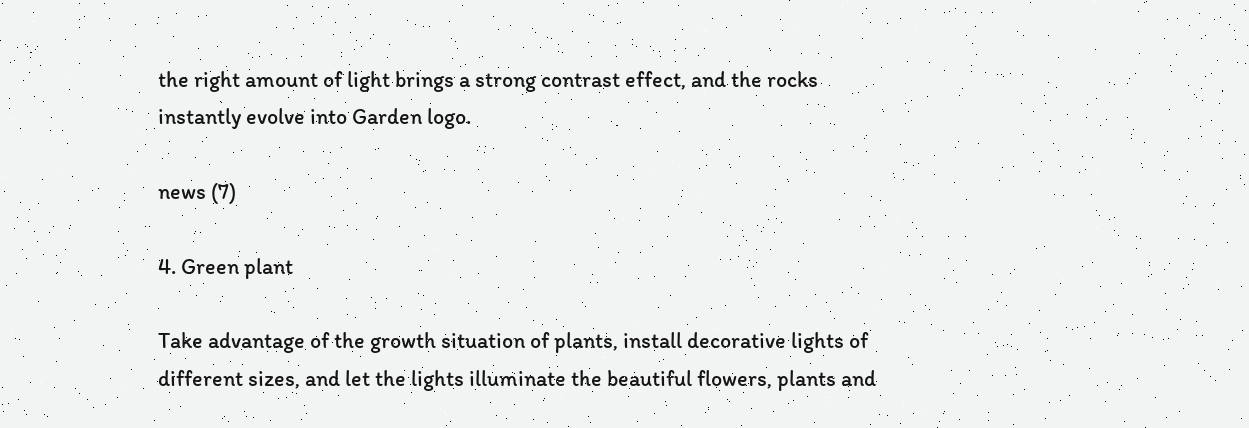the right amount of light brings a strong contrast effect, and the rocks instantly evolve into Garden logo.

news (7)

4. Green plant

Take advantage of the growth situation of plants, install decorative lights of different sizes, and let the lights illuminate the beautiful flowers, plants and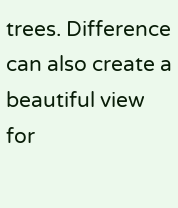trees. Difference can also create a beautiful view for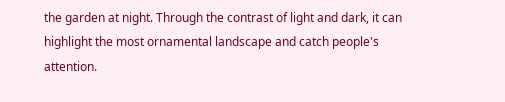the garden at night. Through the contrast of light and dark, it can highlight the most ornamental landscape and catch people's attention.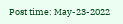Post time: May-23-2022